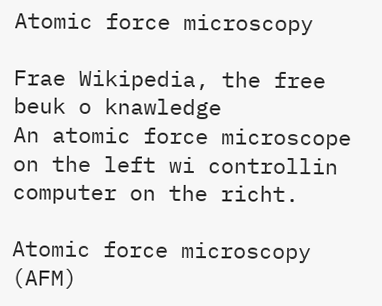Atomic force microscopy

Frae Wikipedia, the free beuk o knawledge
An atomic force microscope on the left wi controllin computer on the richt.

Atomic force microscopy (AFM)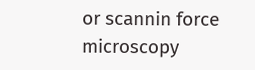or scannin force microscopy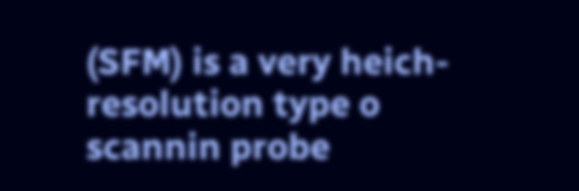(SFM) is a very heich-resolution type o scannin probe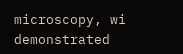microscopy, wi demonstrated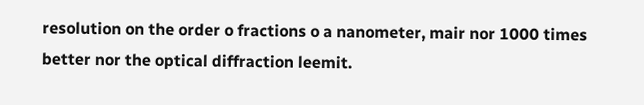resolution on the order o fractions o a nanometer, mair nor 1000 times better nor the optical diffraction leemit.